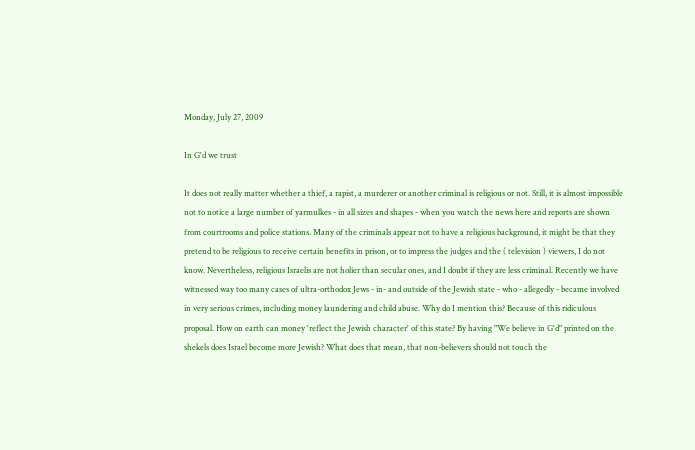Monday, July 27, 2009

In G'd we trust

It does not really matter whether a thief, a rapist, a murderer or another criminal is religious or not. Still, it is almost impossible not to notice a large number of yarmulkes - in all sizes and shapes - when you watch the news here and reports are shown from courtrooms and police stations. Many of the criminals appear not to have a religious background, it might be that they pretend to be religious to receive certain benefits in prison, or to impress the judges and the ( television ) viewers, I do not know. Nevertheless, religious Israelis are not holier than secular ones, and I doubt if they are less criminal. Recently we have witnessed way too many cases of ultra-orthodox Jews - in- and outside of the Jewish state - who - allegedly - became involved in very serious crimes, including money laundering and child abuse. Why do I mention this? Because of this ridiculous proposal. How on earth can money 'reflect the Jewish character' of this state? By having "We believe in G'd" printed on the shekels does Israel become more Jewish? What does that mean, that non-believers should not touch the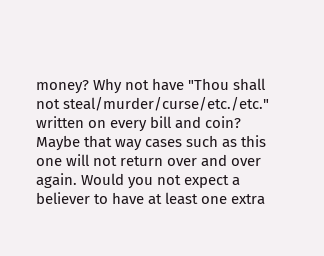money? Why not have "Thou shall not steal/murder/curse/etc./etc." written on every bill and coin? Maybe that way cases such as this one will not return over and over again. Would you not expect a believer to have at least one extra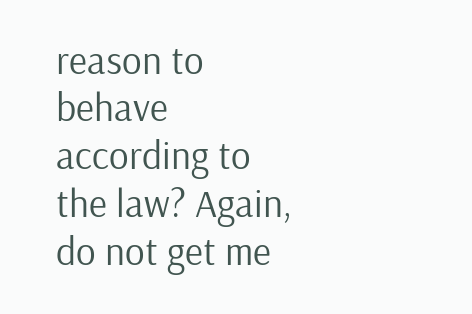reason to behave according to the law? Again, do not get me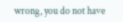wrong, you do not have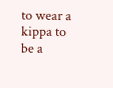to wear a kippa to be a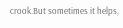crook.But sometimes it helps,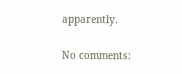apparently.

No comments: